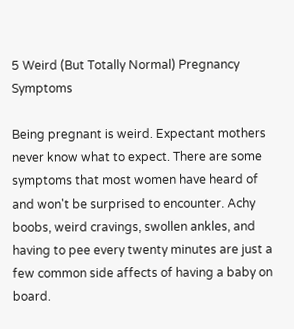5 Weird (But Totally Normal) Pregnancy Symptoms

Being pregnant is weird. Expectant mothers never know what to expect. There are some symptoms that most women have heard of and won't be surprised to encounter. Achy boobs, weird cravings, swollen ankles, and having to pee every twenty minutes are just a few common side affects of having a baby on board.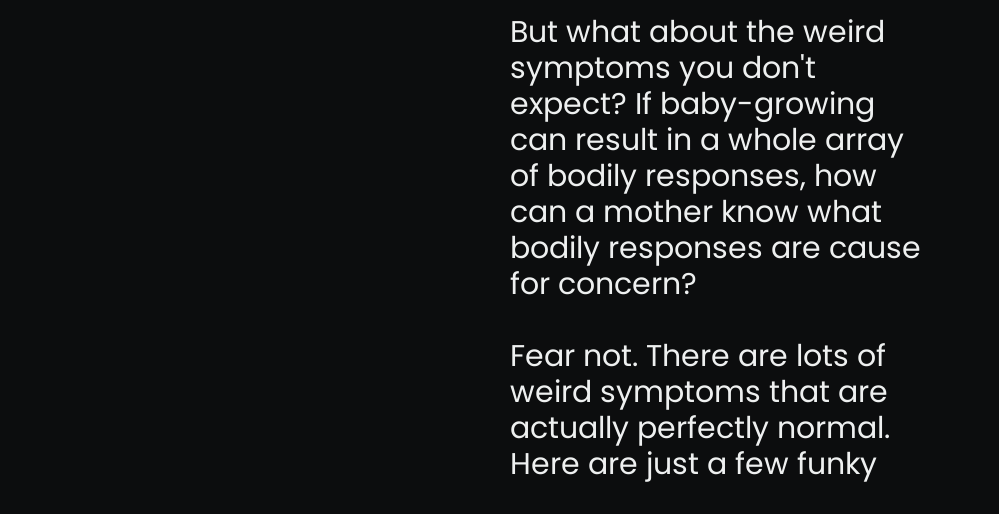But what about the weird symptoms you don't expect? If baby-growing can result in a whole array of bodily responses, how can a mother know what bodily responses are cause for concern?

Fear not. There are lots of weird symptoms that are actually perfectly normal. Here are just a few funky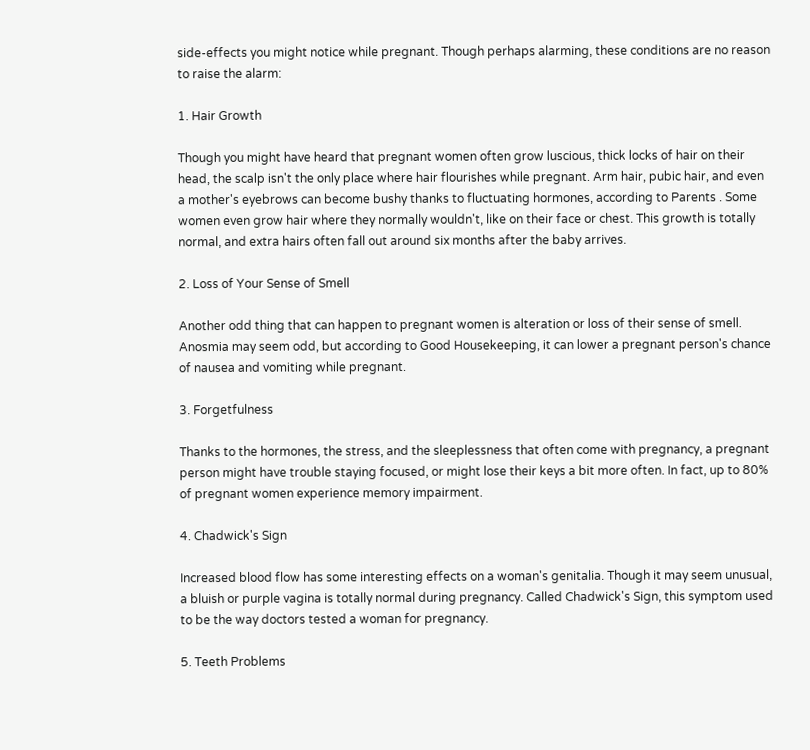side-effects you might notice while pregnant. Though perhaps alarming, these conditions are no reason to raise the alarm:

1. Hair Growth

Though you might have heard that pregnant women often grow luscious, thick locks of hair on their head, the scalp isn't the only place where hair flourishes while pregnant. Arm hair, pubic hair, and even a mother's eyebrows can become bushy thanks to fluctuating hormones, according to Parents . Some women even grow hair where they normally wouldn't, like on their face or chest. This growth is totally normal, and extra hairs often fall out around six months after the baby arrives.

2. Loss of Your Sense of Smell

Another odd thing that can happen to pregnant women is alteration or loss of their sense of smell. Anosmia may seem odd, but according to Good Housekeeping, it can lower a pregnant person's chance of nausea and vomiting while pregnant.

3. Forgetfulness

Thanks to the hormones, the stress, and the sleeplessness that often come with pregnancy, a pregnant person might have trouble staying focused, or might lose their keys a bit more often. In fact, up to 80% of pregnant women experience memory impairment.

4. Chadwick's Sign

Increased blood flow has some interesting effects on a woman's genitalia. Though it may seem unusual, a bluish or purple vagina is totally normal during pregnancy. Called Chadwick's Sign, this symptom used to be the way doctors tested a woman for pregnancy.

5. Teeth Problems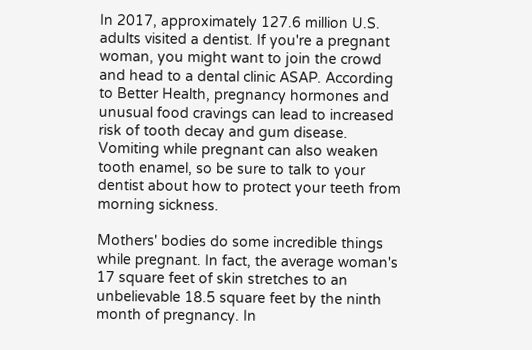In 2017, approximately 127.6 million U.S. adults visited a dentist. If you're a pregnant woman, you might want to join the crowd and head to a dental clinic ASAP. According to Better Health, pregnancy hormones and unusual food cravings can lead to increased risk of tooth decay and gum disease. Vomiting while pregnant can also weaken tooth enamel, so be sure to talk to your dentist about how to protect your teeth from morning sickness.

Mothers' bodies do some incredible things while pregnant. In fact, the average woman's 17 square feet of skin stretches to an unbelievable 18.5 square feet by the ninth month of pregnancy. In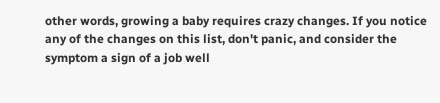other words, growing a baby requires crazy changes. If you notice any of the changes on this list, don't panic, and consider the symptom a sign of a job well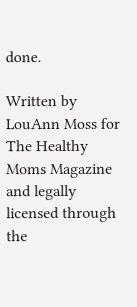done.

Written by LouAnn Moss for The Healthy Moms Magazine and legally licensed through the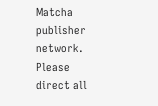Matcha publisher network. Please direct all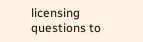licensing questions to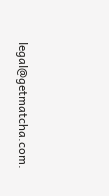legal@getmatcha.com.